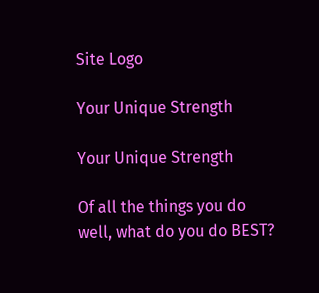Site Logo

Your Unique Strength

Your Unique Strength

Of all the things you do well, what do you do BEST?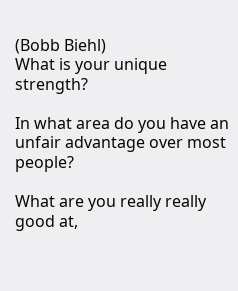(Bobb Biehl)
What is your unique strength?

In what area do you have an unfair advantage over most people?

What are you really really good at,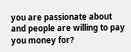you are passionate about and people are willing to pay you money for?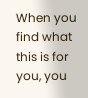When you find what this is for you, you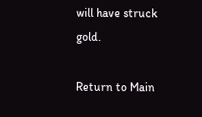will have struck gold.

Return to Main